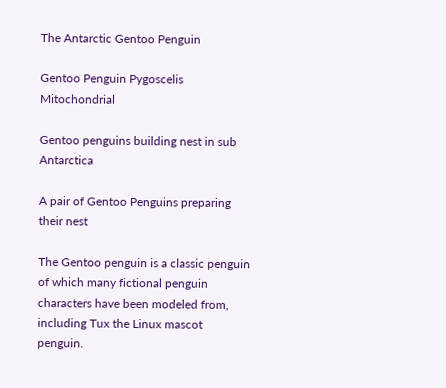The Antarctic Gentoo Penguin

Gentoo Penguin Pygoscelis Mitochondrial

Gentoo penguins building nest in sub Antarctica

A pair of Gentoo Penguins preparing their nest

The Gentoo penguin is a classic penguin of which many fictional penguin characters have been modeled from, including Tux the Linux mascot penguin.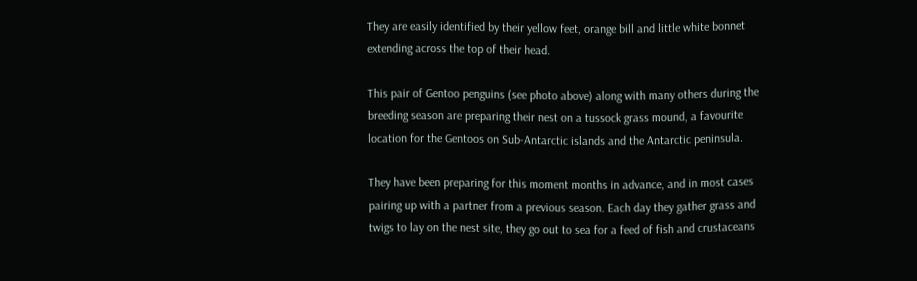They are easily identified by their yellow feet, orange bill and little white bonnet extending across the top of their head.

This pair of Gentoo penguins (see photo above) along with many others during the breeding season are preparing their nest on a tussock grass mound, a favourite location for the Gentoos on Sub-Antarctic islands and the Antarctic peninsula.

They have been preparing for this moment months in advance, and in most cases pairing up with a partner from a previous season. Each day they gather grass and twigs to lay on the nest site, they go out to sea for a feed of fish and crustaceans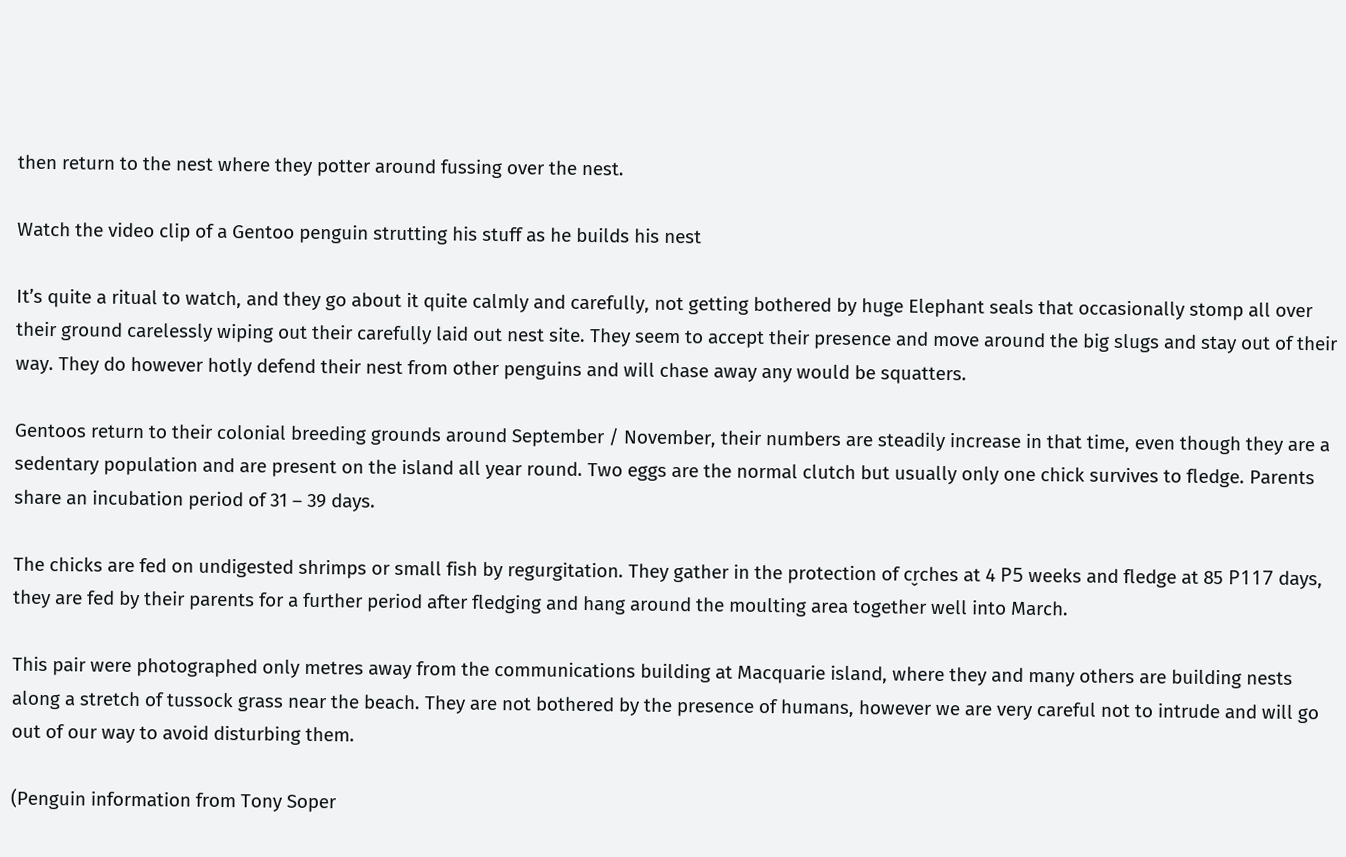then return to the nest where they potter around fussing over the nest.

Watch the video clip of a Gentoo penguin strutting his stuff as he builds his nest

It’s quite a ritual to watch, and they go about it quite calmly and carefully, not getting bothered by huge Elephant seals that occasionally stomp all over their ground carelessly wiping out their carefully laid out nest site. They seem to accept their presence and move around the big slugs and stay out of their way. They do however hotly defend their nest from other penguins and will chase away any would be squatters.

Gentoos return to their colonial breeding grounds around September / November, their numbers are steadily increase in that time, even though they are a sedentary population and are present on the island all year round. Two eggs are the normal clutch but usually only one chick survives to fledge. Parents share an incubation period of 31 – 39 days.

The chicks are fed on undigested shrimps or small fish by regurgitation. They gather in the protection of cr̬ches at 4 Р5 weeks and fledge at 85 Р117 days, they are fed by their parents for a further period after fledging and hang around the moulting area together well into March.

This pair were photographed only metres away from the communications building at Macquarie island, where they and many others are building nests along a stretch of tussock grass near the beach. They are not bothered by the presence of humans, however we are very careful not to intrude and will go out of our way to avoid disturbing them.

(Penguin information from Tony Soper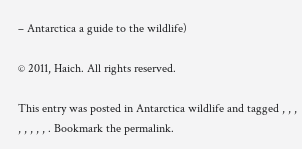– Antarctica a guide to the wildlife)

© 2011, Haich. All rights reserved.

This entry was posted in Antarctica wildlife and tagged , , , , , , , , . Bookmark the permalink.